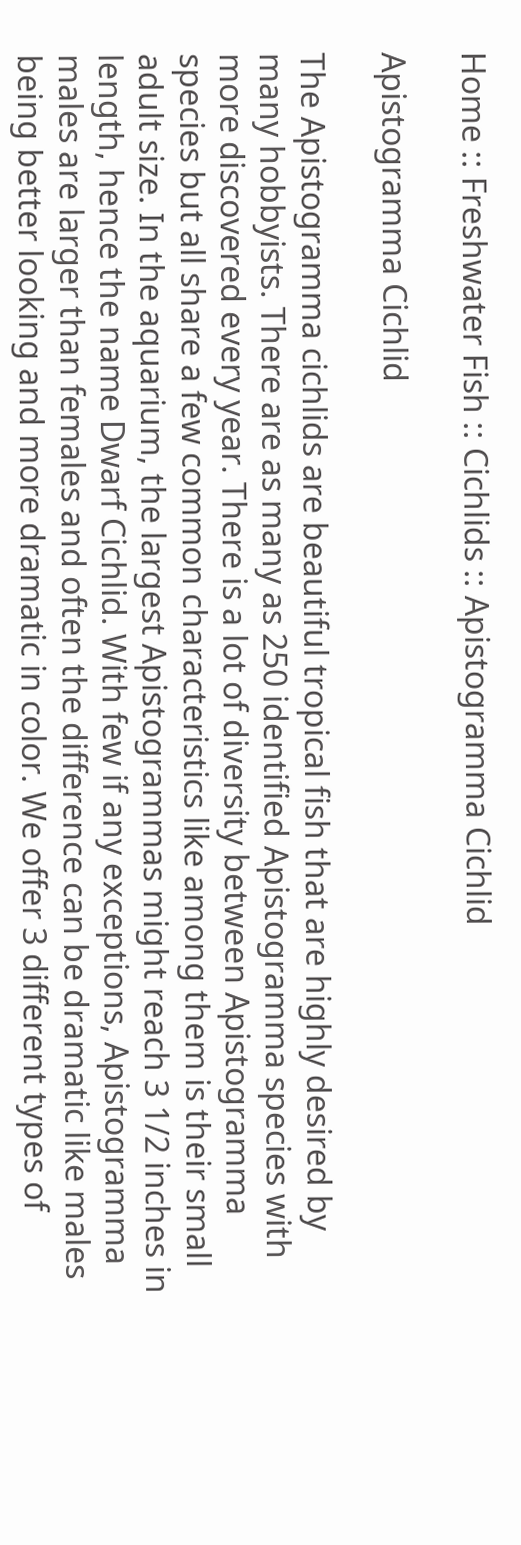Home :: Freshwater Fish :: Cichlids :: Apistogramma Cichlid

Apistogramma Cichlid

The Apistogramma cichlids are beautiful tropical fish that are highly desired by many hobbyists. There are as many as 250 identified Apistogramma species with more discovered every year. There is a lot of diversity between Apistogramma species but all share a few common characteristics like among them is their small adult size. In the aquarium, the largest Apistogrammas might reach 3 1/2 inches in length, hence the name Dwarf Cichlid. With few if any exceptions, Apistogramma males are larger than females and often the difference can be dramatic like males being better looking and more dramatic in color. We offer 3 different types of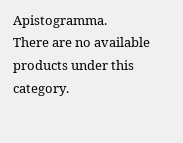Apistogramma.
There are no available products under this category.